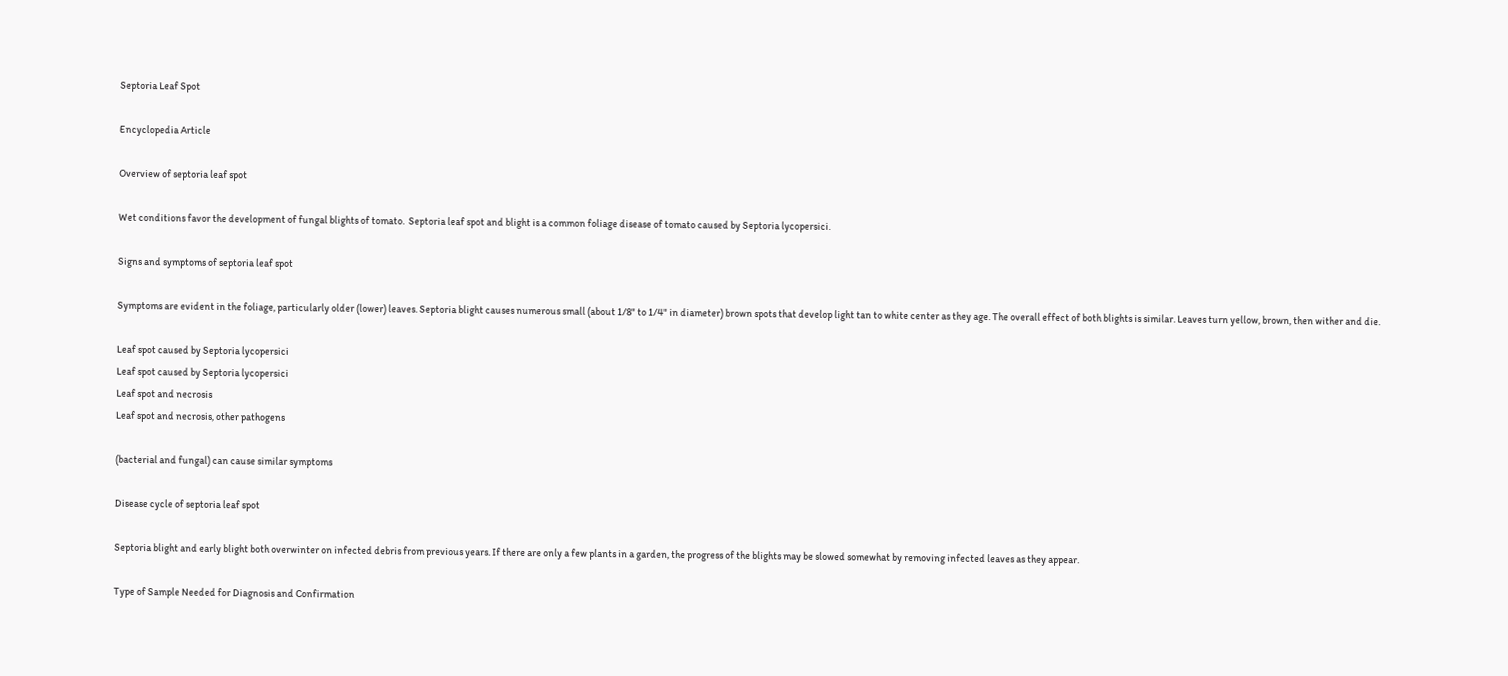Septoria Leaf Spot

Encyclopedia Article

Overview of septoria leaf spot

Wet conditions favor the development of fungal blights of tomato.  Septoria leaf spot and blight is a common foliage disease of tomato caused by Septoria lycopersici.

Signs and symptoms of septoria leaf spot

Symptoms are evident in the foliage, particularly older (lower) leaves. Septoria blight causes numerous small (about 1/8" to 1/4" in diameter) brown spots that develop light tan to white center as they age. The overall effect of both blights is similar. Leaves turn yellow, brown, then wither and die.

Leaf spot caused by Septoria lycopersici
Leaf spot caused by Septoria lycopersici
Leaf spot and necrosis
Leaf spot and necrosis, other pathogens

(bacterial and fungal) can cause similar symptoms

Disease cycle of septoria leaf spot

Septoria blight and early blight both overwinter on infected debris from previous years. If there are only a few plants in a garden, the progress of the blights may be slowed somewhat by removing infected leaves as they appear.

Type of Sample Needed for Diagnosis and Confirmation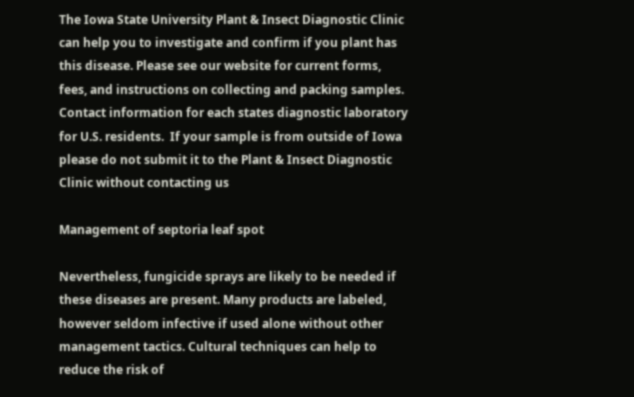The Iowa State University Plant & Insect Diagnostic Clinic can help you to investigate and confirm if you plant has this disease. Please see our website for current forms, fees, and instructions on collecting and packing samples. Contact information for each states diagnostic laboratory for U.S. residents.  If your sample is from outside of Iowa please do not submit it to the Plant & Insect Diagnostic Clinic without contacting us

Management of septoria leaf spot

Nevertheless, fungicide sprays are likely to be needed if these diseases are present. Many products are labeled, however seldom infective if used alone without other management tactics. Cultural techniques can help to reduce the risk of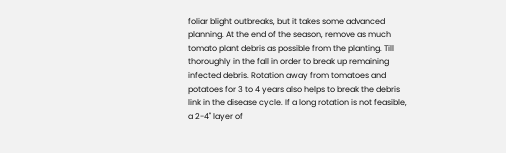foliar blight outbreaks, but it takes some advanced planning. At the end of the season, remove as much tomato plant debris as possible from the planting. Till thoroughly in the fall in order to break up remaining infected debris. Rotation away from tomatoes and potatoes for 3 to 4 years also helps to break the debris link in the disease cycle. If a long rotation is not feasible, a 2-4" layer of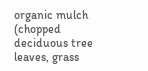organic mulch (chopped deciduous tree leaves, grass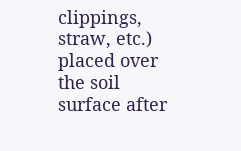clippings, straw, etc.) placed over the soil surface after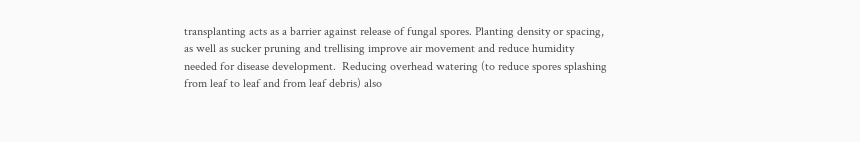transplanting acts as a barrier against release of fungal spores. Planting density or spacing, as well as sucker pruning and trellising improve air movement and reduce humidity needed for disease development.  Reducing overhead watering (to reduce spores splashing from leaf to leaf and from leaf debris) also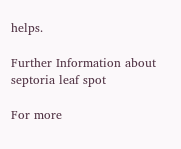helps.

Further Information about septoria leaf spot

For more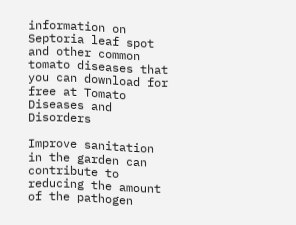information on Septoria leaf spot and other common tomato diseases that you can download for free at Tomato Diseases and Disorders

Improve sanitation in the garden can contribute to reducing the amount of the pathogen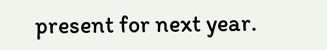present for next year.